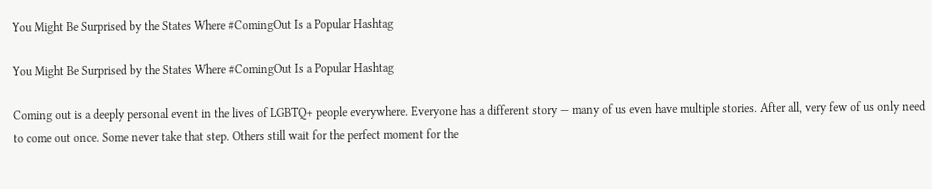You Might Be Surprised by the States Where #ComingOut Is a Popular Hashtag

You Might Be Surprised by the States Where #ComingOut Is a Popular Hashtag

Coming out is a deeply personal event in the lives of LGBTQ+ people everywhere. Everyone has a different story — many of us even have multiple stories. After all, very few of us only need to come out once. Some never take that step. Others still wait for the perfect moment for the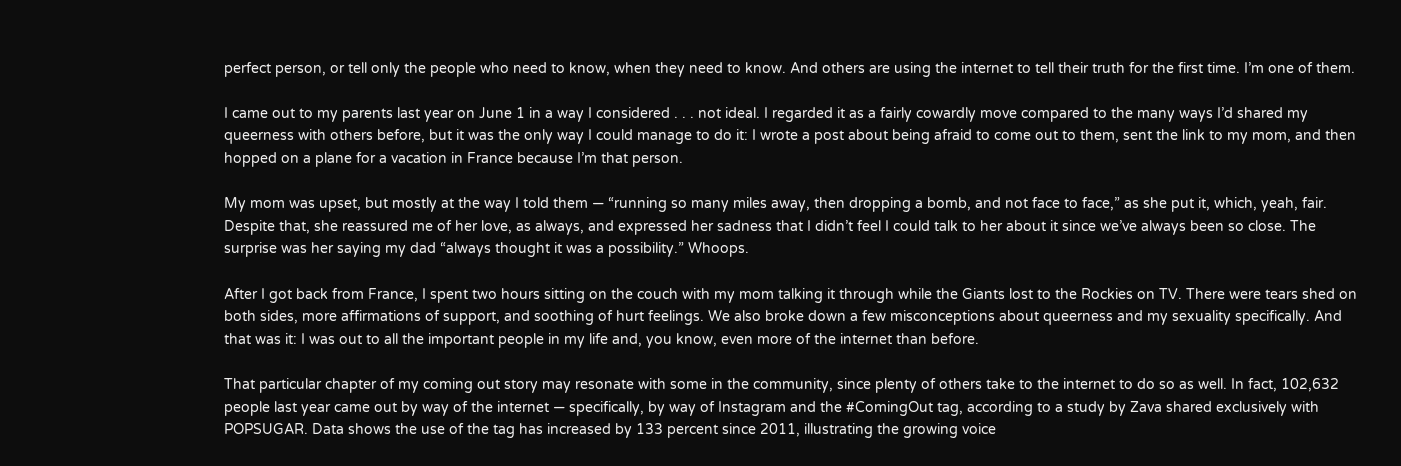perfect person, or tell only the people who need to know, when they need to know. And others are using the internet to tell their truth for the first time. I’m one of them.

I came out to my parents last year on June 1 in a way I considered . . . not ideal. I regarded it as a fairly cowardly move compared to the many ways I’d shared my queerness with others before, but it was the only way I could manage to do it: I wrote a post about being afraid to come out to them, sent the link to my mom, and then hopped on a plane for a vacation in France because I’m that person.

My mom was upset, but mostly at the way I told them — “running so many miles away, then dropping a bomb, and not face to face,” as she put it, which, yeah, fair. Despite that, she reassured me of her love, as always, and expressed her sadness that I didn’t feel I could talk to her about it since we’ve always been so close. The surprise was her saying my dad “always thought it was a possibility.” Whoops.

After I got back from France, I spent two hours sitting on the couch with my mom talking it through while the Giants lost to the Rockies on TV. There were tears shed on both sides, more affirmations of support, and soothing of hurt feelings. We also broke down a few misconceptions about queerness and my sexuality specifically. And that was it: I was out to all the important people in my life and, you know, even more of the internet than before.

That particular chapter of my coming out story may resonate with some in the community, since plenty of others take to the internet to do so as well. In fact, 102,632 people last year came out by way of the internet — specifically, by way of Instagram and the #ComingOut tag, according to a study by Zava shared exclusively with POPSUGAR. Data shows the use of the tag has increased by 133 percent since 2011, illustrating the growing voice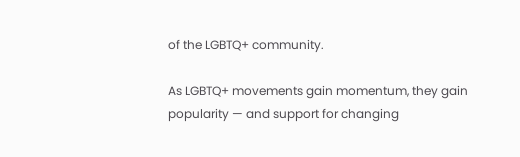of the LGBTQ+ community.

As LGBTQ+ movements gain momentum, they gain popularity — and support for changing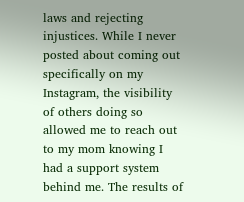laws and rejecting injustices. While I never posted about coming out specifically on my Instagram, the visibility of others doing so allowed me to reach out to my mom knowing I had a support system behind me. The results of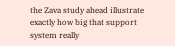the Zava study ahead illustrate exactly how big that support system really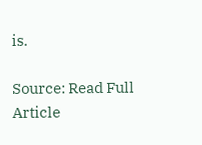is.

Source: Read Full Article